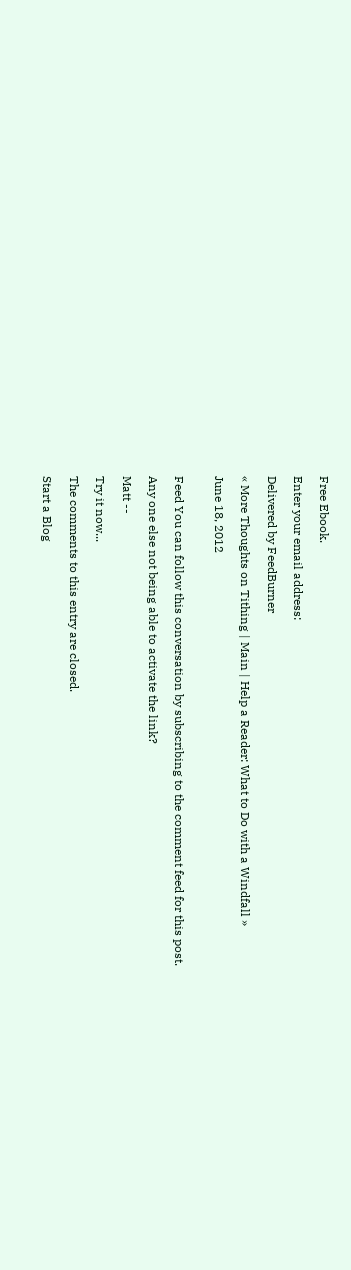Free Ebook.

Enter your email address:

Delivered by FeedBurner

« More Thoughts on Tithing | Main | Help a Reader: What to Do with a Windfall »

June 18, 2012


Feed You can follow this conversation by subscribing to the comment feed for this post.

Any one else not being able to activate the link?

Matt --

Try it now...

The comments to this entry are closed.

Start a Blog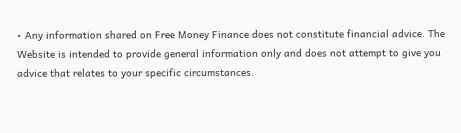• Any information shared on Free Money Finance does not constitute financial advice. The Website is intended to provide general information only and does not attempt to give you advice that relates to your specific circumstances.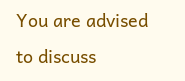You are advised to discuss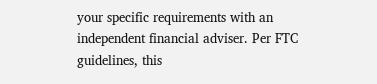your specific requirements with an independent financial adviser. Per FTC guidelines, this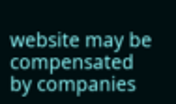website may be compensated by companies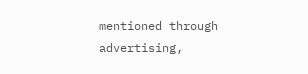mentioned through advertising,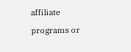affiliate programs or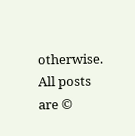otherwise. All posts are ©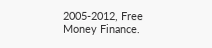2005-2012, Free Money Finance.